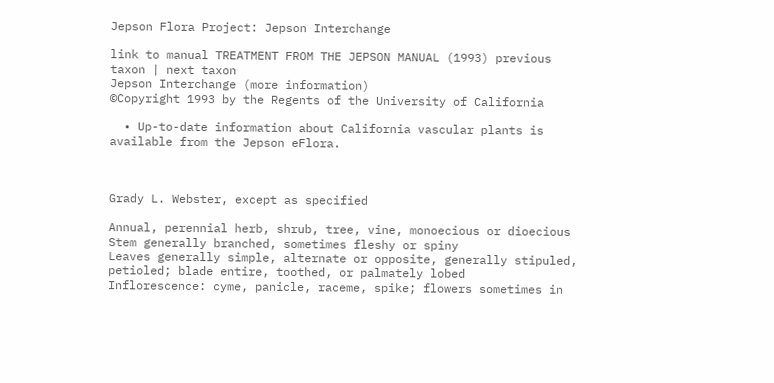Jepson Flora Project: Jepson Interchange

link to manual TREATMENT FROM THE JEPSON MANUAL (1993) previous taxon | next taxon
Jepson Interchange (more information)
©Copyright 1993 by the Regents of the University of California

  • Up-to-date information about California vascular plants is available from the Jepson eFlora.



Grady L. Webster, except as specified

Annual, perennial herb, shrub, tree, vine, monoecious or dioecious
Stem generally branched, sometimes fleshy or spiny
Leaves generally simple, alternate or opposite, generally stipuled, petioled; blade entire, toothed, or palmately lobed
Inflorescence: cyme, panicle, raceme, spike; flowers sometimes in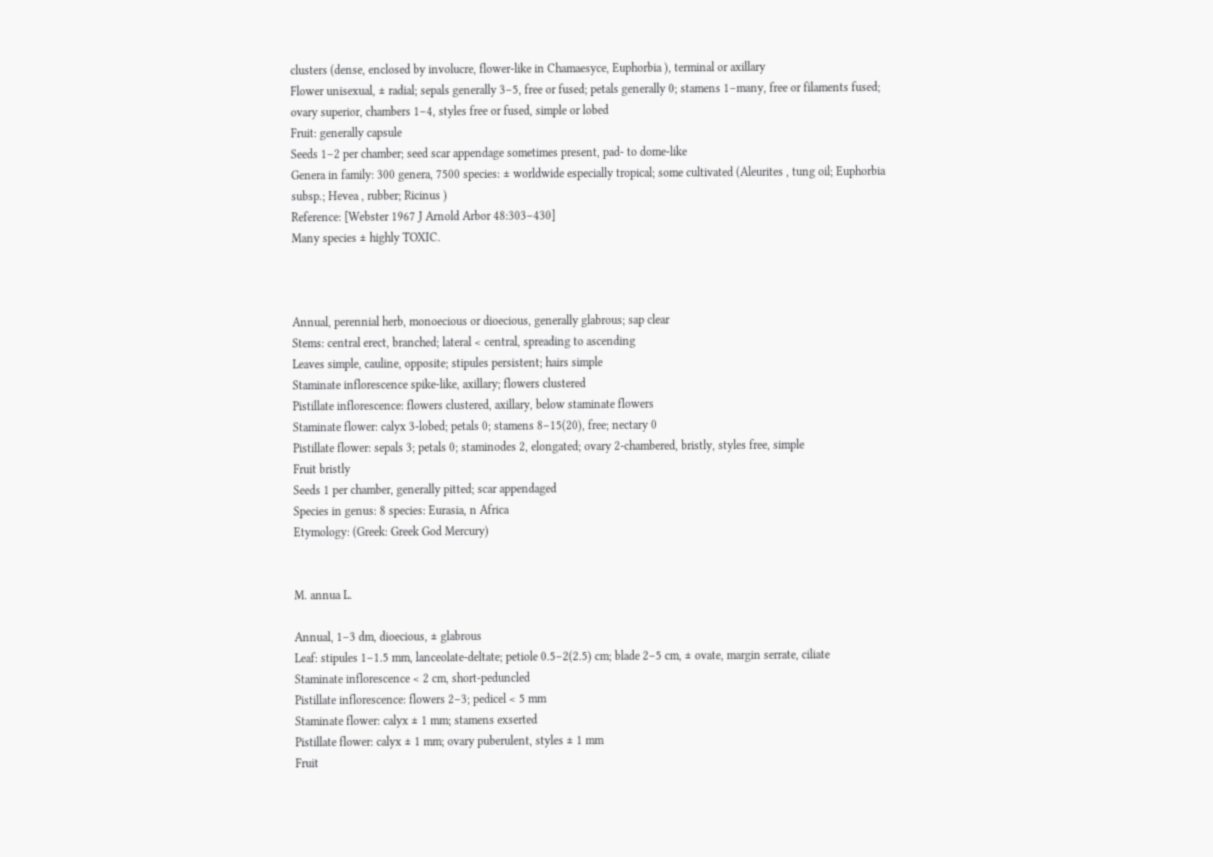clusters (dense, enclosed by involucre, flower-like in Chamaesyce, Euphorbia ), terminal or axillary
Flower unisexual, ± radial; sepals generally 3–5, free or fused; petals generally 0; stamens 1–many, free or filaments fused; ovary superior, chambers 1–4, styles free or fused, simple or lobed
Fruit: generally capsule
Seeds 1–2 per chamber; seed scar appendage sometimes present, pad- to dome-like
Genera in family: 300 genera, 7500 species: ± worldwide especially tropical; some cultivated (Aleurites , tung oil; Euphorbia subsp.; Hevea , rubber; Ricinus )
Reference: [Webster 1967 J Arnold Arbor 48:303–430]
Many species ± highly TOXIC.



Annual, perennial herb, monoecious or dioecious, generally glabrous; sap clear
Stems: central erect, branched; lateral < central, spreading to ascending
Leaves simple, cauline, opposite; stipules persistent; hairs simple
Staminate inflorescence spike-like, axillary; flowers clustered
Pistillate inflorescence: flowers clustered, axillary, below staminate flowers
Staminate flower: calyx 3-lobed; petals 0; stamens 8–15(20), free; nectary 0
Pistillate flower: sepals 3; petals 0; staminodes 2, elongated; ovary 2-chambered, bristly, styles free, simple
Fruit bristly
Seeds 1 per chamber, generally pitted; scar appendaged
Species in genus: 8 species: Eurasia, n Africa
Etymology: (Greek: Greek God Mercury)


M. annua L.

Annual, 1–3 dm, dioecious, ± glabrous
Leaf: stipules 1–1.5 mm, lanceolate-deltate; petiole 0.5–2(2.5) cm; blade 2–5 cm, ± ovate, margin serrate, ciliate
Staminate inflorescence < 2 cm, short-peduncled
Pistillate inflorescence: flowers 2–3; pedicel < 5 mm
Staminate flower: calyx ± 1 mm; stamens exserted
Pistillate flower: calyx ± 1 mm; ovary puberulent, styles ± 1 mm
Fruit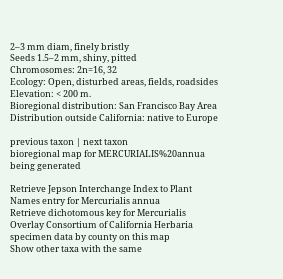2–3 mm diam, finely bristly
Seeds 1.5–2 mm, shiny, pitted
Chromosomes: 2n=16, 32
Ecology: Open, disturbed areas, fields, roadsides
Elevation: < 200 m.
Bioregional distribution: San Francisco Bay Area
Distribution outside California: native to Europe

previous taxon | next taxon
bioregional map for MERCURIALIS%20annua being generated

Retrieve Jepson Interchange Index to Plant Names entry for Mercurialis annua
Retrieve dichotomous key for Mercurialis
Overlay Consortium of California Herbaria specimen data by county on this map
Show other taxa with the same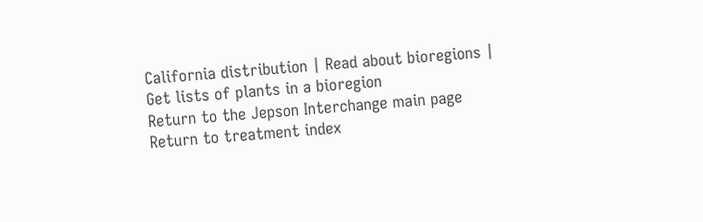California distribution | Read about bioregions | Get lists of plants in a bioregion
Return to the Jepson Interchange main page
Return to treatment index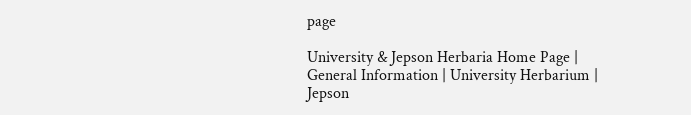page

University & Jepson Herbaria Home Page |
General Information | University Herbarium | Jepson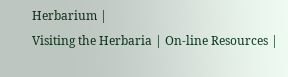Herbarium |
Visiting the Herbaria | On-line Resources |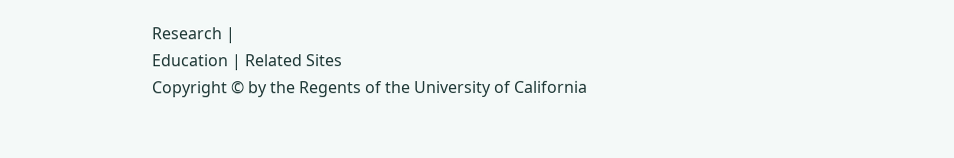Research |
Education | Related Sites
Copyright © by the Regents of the University of California